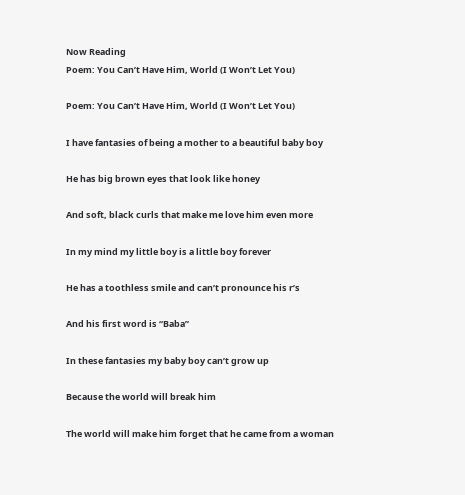Now Reading
Poem: You Can’t Have Him, World (I Won’t Let You)

Poem: You Can’t Have Him, World (I Won’t Let You)

I have fantasies of being a mother to a beautiful baby boy

He has big brown eyes that look like honey

And soft, black curls that make me love him even more

In my mind my little boy is a little boy forever

He has a toothless smile and can’t pronounce his r’s

And his first word is “Baba”

In these fantasies my baby boy can’t grow up

Because the world will break him

The world will make him forget that he came from a woman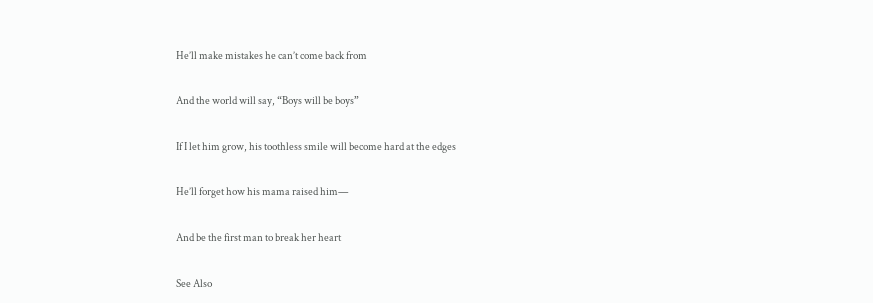He’ll make mistakes he can’t come back from

And the world will say, “Boys will be boys”

If I let him grow, his toothless smile will become hard at the edges

He’ll forget how his mama raised him—

And be the first man to break her heart

See Also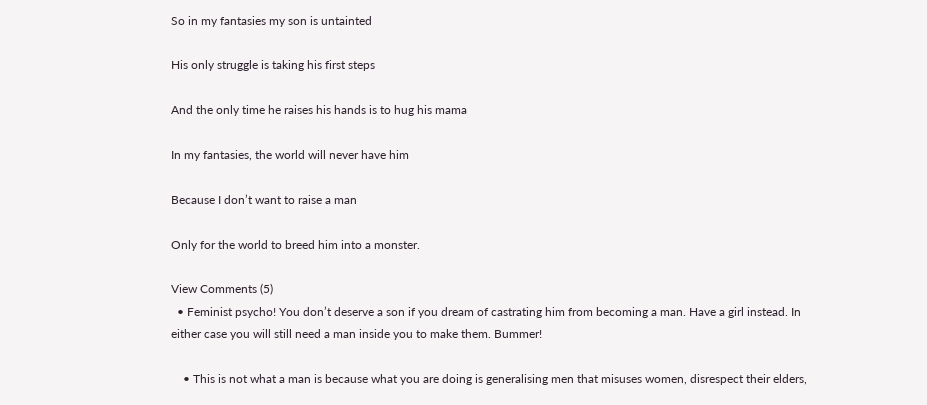So in my fantasies my son is untainted

His only struggle is taking his first steps

And the only time he raises his hands is to hug his mama

In my fantasies, the world will never have him

Because I don’t want to raise a man

Only for the world to breed him into a monster.

View Comments (5)
  • Feminist psycho! You don’t deserve a son if you dream of castrating him from becoming a man. Have a girl instead. In either case you will still need a man inside you to make them. Bummer!

    • This is not what a man is because what you are doing is generalising men that misuses women, disrespect their elders,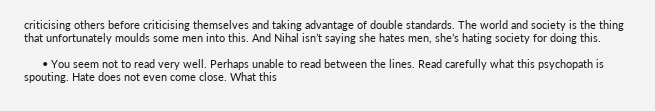criticising others before criticising themselves and taking advantage of double standards. The world and society is the thing that unfortunately moulds some men into this. And Nihal isn’t saying she hates men, she’s hating society for doing this.

      • You seem not to read very well. Perhaps unable to read between the lines. Read carefully what this psychopath is spouting. Hate does not even come close. What this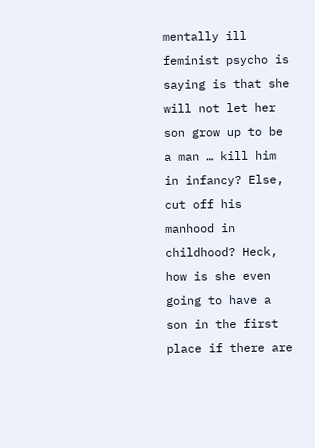mentally ill feminist psycho is saying is that she will not let her son grow up to be a man … kill him in infancy? Else, cut off his manhood in childhood? Heck, how is she even going to have a son in the first place if there are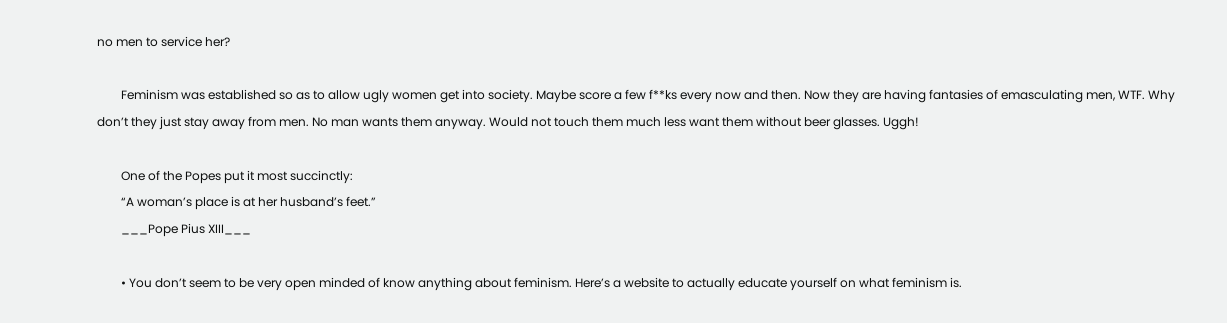no men to service her?

        Feminism was established so as to allow ugly women get into society. Maybe score a few f**ks every now and then. Now they are having fantasies of emasculating men, WTF. Why don’t they just stay away from men. No man wants them anyway. Would not touch them much less want them without beer glasses. Uggh!

        One of the Popes put it most succinctly:
        “A woman’s place is at her husband’s feet.”
        ___Pope Pius XIII___

        • You don’t seem to be very open minded of know anything about feminism. Here’s a website to actually educate yourself on what feminism is.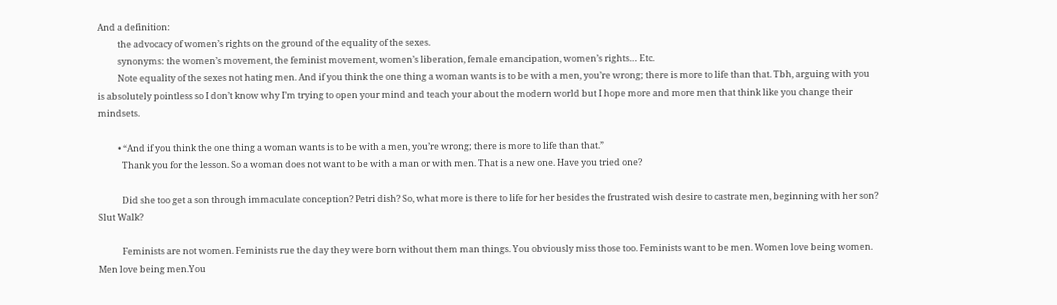And a definition:
          the advocacy of women’s rights on the ground of the equality of the sexes.
          synonyms: the women’s movement, the feminist movement, women’s liberation, female emancipation, women’s rights… Etc.
          Note equality of the sexes not hating men. And if you think the one thing a woman wants is to be with a men, you’re wrong; there is more to life than that. Tbh, arguing with you is absolutely pointless so I don’t know why I’m trying to open your mind and teach your about the modern world but I hope more and more men that think like you change their mindsets.

          • “And if you think the one thing a woman wants is to be with a men, you’re wrong; there is more to life than that.”
            Thank you for the lesson. So a woman does not want to be with a man or with men. That is a new one. Have you tried one?

            Did she too get a son through immaculate conception? Petri dish? So, what more is there to life for her besides the frustrated wish desire to castrate men, beginning with her son? Slut Walk?

            Feminists are not women. Feminists rue the day they were born without them man things. You obviously miss those too. Feminists want to be men. Women love being women. Men love being men.You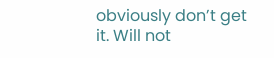obviously don’t get it. Will not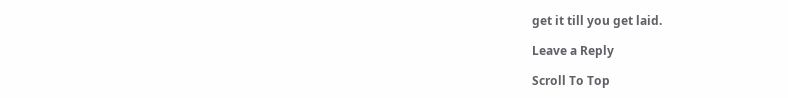get it till you get laid.

Leave a Reply

Scroll To Top